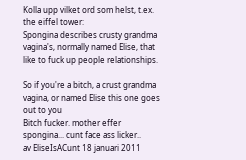Kolla upp vilket ord som helst, t.ex. the eiffel tower:
Spongina describes crusty grandma vagina's, normally named Elise, that like to fuck up people relationships.

So if you're a bitch, a crust grandma vagina, or named Elise this one goes out to you
Bitch fucker. mother effer spongina... cunt face ass licker..
av EliseIsACunt 18 januari 2011